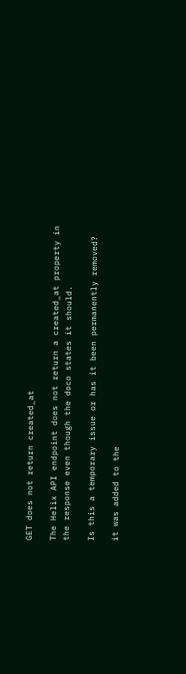GET does not return created_at

The Helix API endpoint does not return a created_at property in the response even though the doco states it should.

Is this a temporary issue or has it been permanently removed?

it was added to the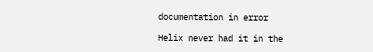documentation in error

Helix never had it in the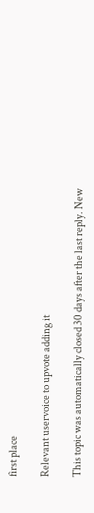first place

Relevant uservoice to upvote adding it

This topic was automatically closed 30 days after the last reply. New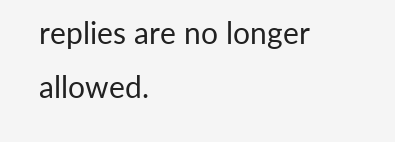replies are no longer allowed.